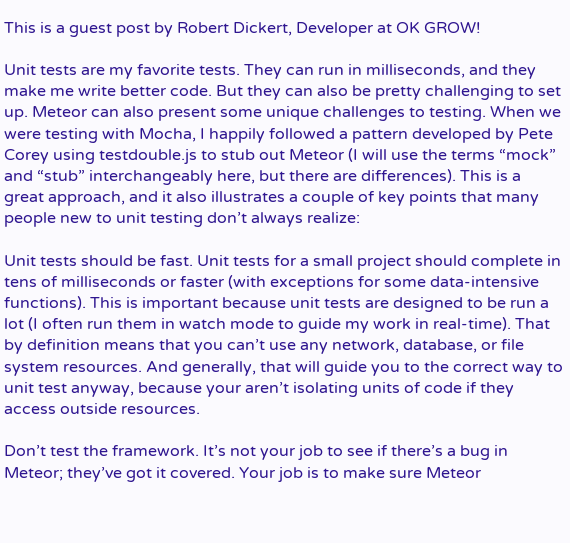This is a guest post by Robert Dickert, Developer at OK GROW!

Unit tests are my favorite tests. They can run in milliseconds, and they make me write better code. But they can also be pretty challenging to set up. Meteor can also present some unique challenges to testing. When we were testing with Mocha, I happily followed a pattern developed by Pete Corey using testdouble.js to stub out Meteor (I will use the terms “mock” and “stub” interchangeably here, but there are differences). This is a great approach, and it also illustrates a couple of key points that many people new to unit testing don’t always realize:

Unit tests should be fast. Unit tests for a small project should complete in tens of milliseconds or faster (with exceptions for some data-intensive functions). This is important because unit tests are designed to be run a lot (I often run them in watch mode to guide my work in real-time). That by definition means that you can’t use any network, database, or file system resources. And generally, that will guide you to the correct way to unit test anyway, because your aren’t isolating units of code if they access outside resources.

Don’t test the framework. It’s not your job to see if there’s a bug in Meteor; they’ve got it covered. Your job is to make sure Meteor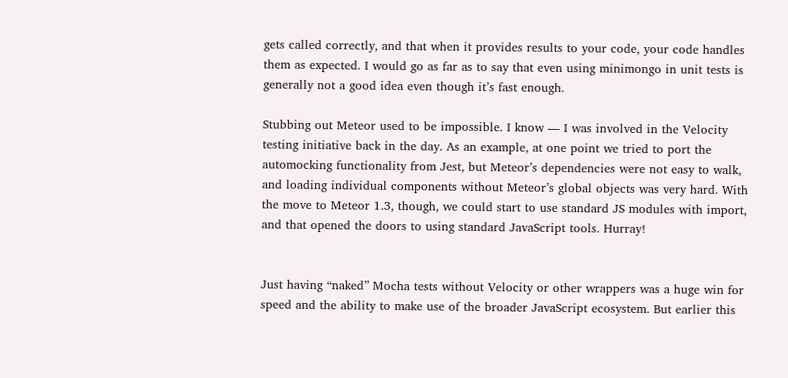gets called correctly, and that when it provides results to your code, your code handles them as expected. I would go as far as to say that even using minimongo in unit tests is generally not a good idea even though it’s fast enough.

Stubbing out Meteor used to be impossible. I know — I was involved in the Velocity testing initiative back in the day. As an example, at one point we tried to port the automocking functionality from Jest, but Meteor’s dependencies were not easy to walk, and loading individual components without Meteor’s global objects was very hard. With the move to Meteor 1.3, though, we could start to use standard JS modules with import, and that opened the doors to using standard JavaScript tools. Hurray!


Just having “naked” Mocha tests without Velocity or other wrappers was a huge win for speed and the ability to make use of the broader JavaScript ecosystem. But earlier this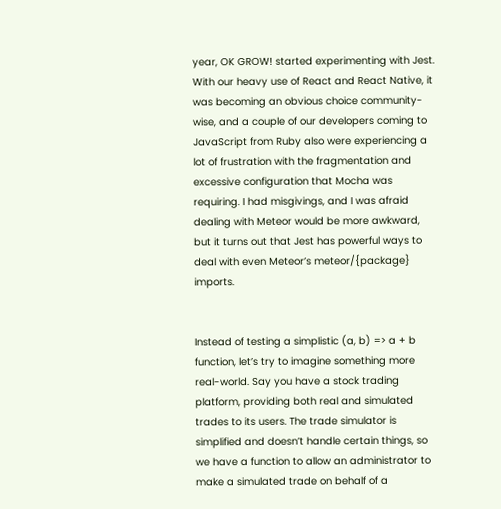year, OK GROW! started experimenting with Jest. With our heavy use of React and React Native, it was becoming an obvious choice community-wise, and a couple of our developers coming to JavaScript from Ruby also were experiencing a lot of frustration with the fragmentation and excessive configuration that Mocha was requiring. I had misgivings, and I was afraid dealing with Meteor would be more awkward, but it turns out that Jest has powerful ways to deal with even Meteor’s meteor/{package} imports.


Instead of testing a simplistic (a, b) => a + b function, let’s try to imagine something more real-world. Say you have a stock trading platform, providing both real and simulated trades to its users. The trade simulator is simplified and doesn’t handle certain things, so we have a function to allow an administrator to make a simulated trade on behalf of a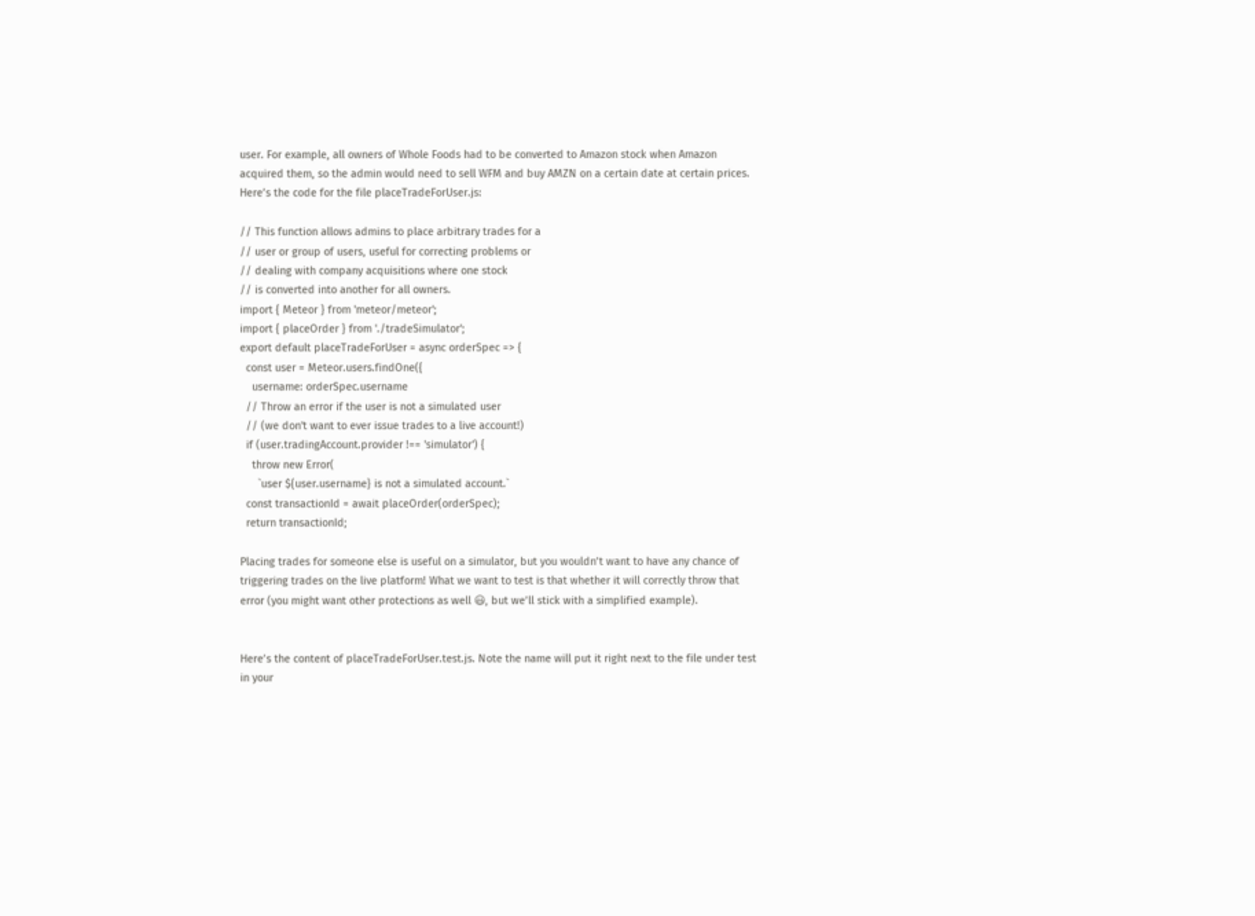user. For example, all owners of Whole Foods had to be converted to Amazon stock when Amazon acquired them, so the admin would need to sell WFM and buy AMZN on a certain date at certain prices. Here’s the code for the file placeTradeForUser.js:

// This function allows admins to place arbitrary trades for a
// user or group of users, useful for correcting problems or
// dealing with company acquisitions where one stock
// is converted into another for all owners.
import { Meteor } from 'meteor/meteor';
import { placeOrder } from './tradeSimulator';
export default placeTradeForUser = async orderSpec => {
  const user = Meteor.users.findOne({
    username: orderSpec.username
  // Throw an error if the user is not a simulated user
  // (we don't want to ever issue trades to a live account!)
  if (user.tradingAccount.provider !== 'simulator') {
    throw new Error(
      `user ${user.username} is not a simulated account.`
  const transactionId = await placeOrder(orderSpec);
  return transactionId;

Placing trades for someone else is useful on a simulator, but you wouldn’t want to have any chance of triggering trades on the live platform! What we want to test is that whether it will correctly throw that error (you might want other protections as well 😃, but we’ll stick with a simplified example).


Here’s the content of placeTradeForUser.test.js. Note the name will put it right next to the file under test in your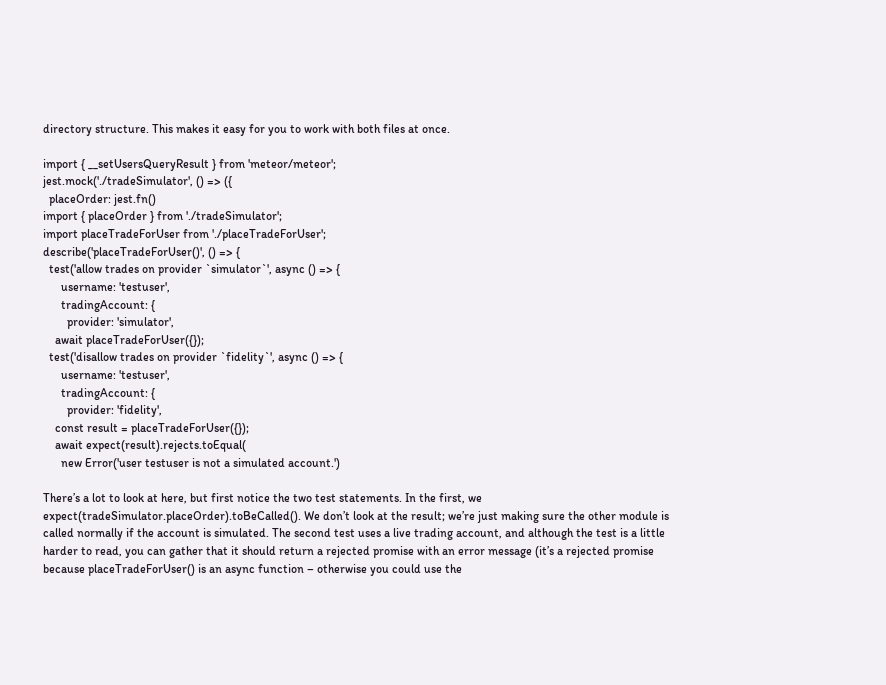directory structure. This makes it easy for you to work with both files at once.

import { __setUsersQueryResult } from 'meteor/meteor';
jest.mock('./tradeSimulator', () => ({
  placeOrder: jest.fn()
import { placeOrder } from './tradeSimulator';
import placeTradeForUser from './placeTradeForUser';
describe('placeTradeForUser()', () => {
  test('allow trades on provider `simulator`', async () => {
      username: 'testuser',
      tradingAccount: {
        provider: 'simulator',
    await placeTradeForUser({});
  test('disallow trades on provider `fidelity`', async () => {
      username: 'testuser',
      tradingAccount: {
        provider: 'fidelity',
    const result = placeTradeForUser({});
    await expect(result).rejects.toEqual(
      new Error('user testuser is not a simulated account.')

There’s a lot to look at here, but first notice the two test statements. In the first, we expect(tradeSimulator.placeOrder).toBeCalled(). We don’t look at the result; we’re just making sure the other module is called normally if the account is simulated. The second test uses a live trading account, and although the test is a little harder to read, you can gather that it should return a rejected promise with an error message (it’s a rejected promise because placeTradeForUser() is an async function – otherwise you could use the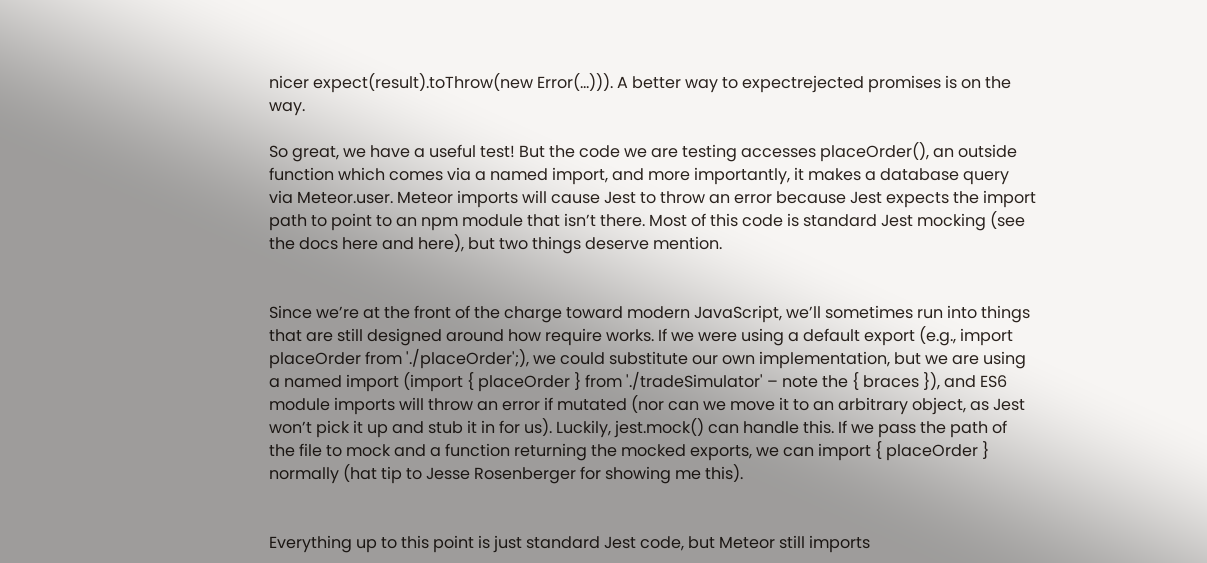nicer expect(result).toThrow(new Error(...))). A better way to expectrejected promises is on the way.

So great, we have a useful test! But the code we are testing accesses placeOrder(), an outside function which comes via a named import, and more importantly, it makes a database query via Meteor.user. Meteor imports will cause Jest to throw an error because Jest expects the import path to point to an npm module that isn’t there. Most of this code is standard Jest mocking (see the docs here and here), but two things deserve mention.


Since we’re at the front of the charge toward modern JavaScript, we’ll sometimes run into things that are still designed around how require works. If we were using a default export (e.g., import placeOrder from './placeOrder';), we could substitute our own implementation, but we are using a named import (import { placeOrder } from './tradeSimulator' – note the { braces }), and ES6 module imports will throw an error if mutated (nor can we move it to an arbitrary object, as Jest won’t pick it up and stub it in for us). Luckily, jest.mock() can handle this. If we pass the path of the file to mock and a function returning the mocked exports, we can import { placeOrder } normally (hat tip to Jesse Rosenberger for showing me this).


Everything up to this point is just standard Jest code, but Meteor still imports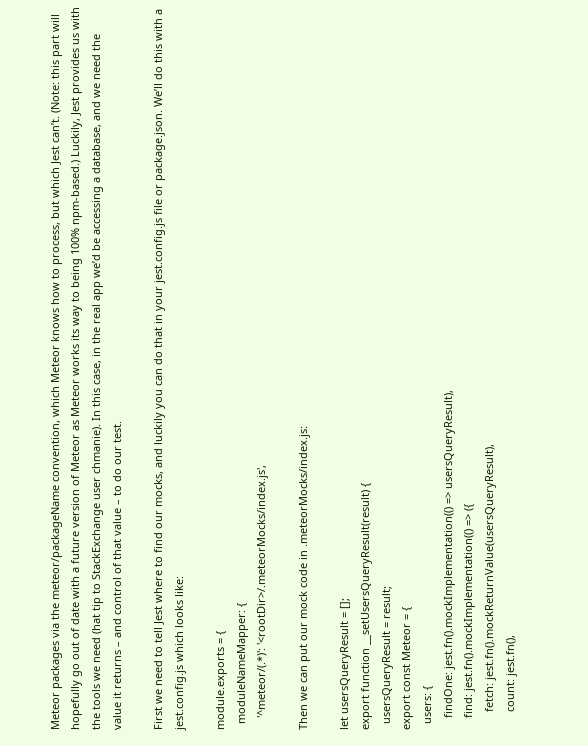Meteor packages via the meteor/packageName convention, which Meteor knows how to process, but which Jest can’t. (Note: this part will hopefully go out of date with a future version of Meteor as Meteor works its way to being 100% npm-based.) Luckily, Jest provides us with the tools we need (hat tip to StackExchange user chmanie). In this case, in the real app we’d be accessing a database, and we need the value it returns – and control of that value – to do our test.

First we need to tell Jest where to find our mocks, and luckily you can do that in your jest.config.js file or package.json. We’ll do this with a jest.config.js which looks like:

module.exports = {
  moduleNameMapper: {
    '^meteor/(.*)': '<rootDir>/.meteorMocks/index.js',

Then we can put our mock code in .meteorMocks/index.js:

let usersQueryResult = [];
export function __setUsersQueryResult(result) {
  usersQueryResult = result;
export const Meteor = {
  users: {
    findOne: jest.fn().mockImplementation(() => usersQueryResult),
    find: jest.fn().mockImplementation(() => ({
      fetch: jest.fn().mockReturnValue(usersQueryResult),
      count: jest.fn(),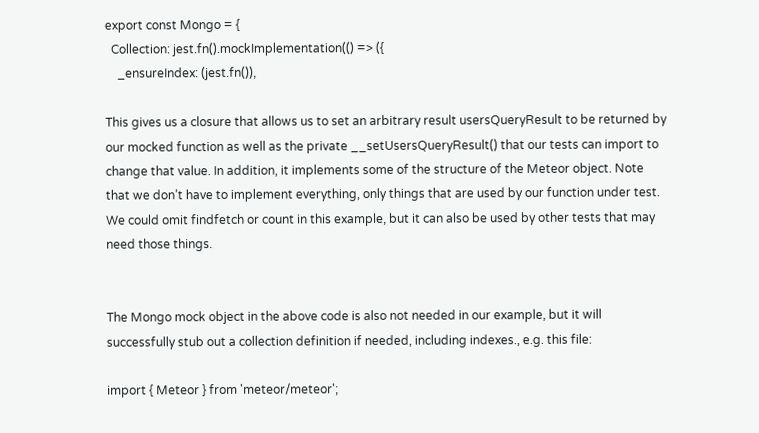export const Mongo = {
  Collection: jest.fn().mockImplementation(() => ({
    _ensureIndex: (jest.fn()),

This gives us a closure that allows us to set an arbitrary result usersQueryResult to be returned by our mocked function as well as the private __setUsersQueryResult() that our tests can import to change that value. In addition, it implements some of the structure of the Meteor object. Note that we don’t have to implement everything, only things that are used by our function under test. We could omit findfetch or count in this example, but it can also be used by other tests that may need those things.


The Mongo mock object in the above code is also not needed in our example, but it will successfully stub out a collection definition if needed, including indexes., e.g. this file:

import { Meteor } from 'meteor/meteor';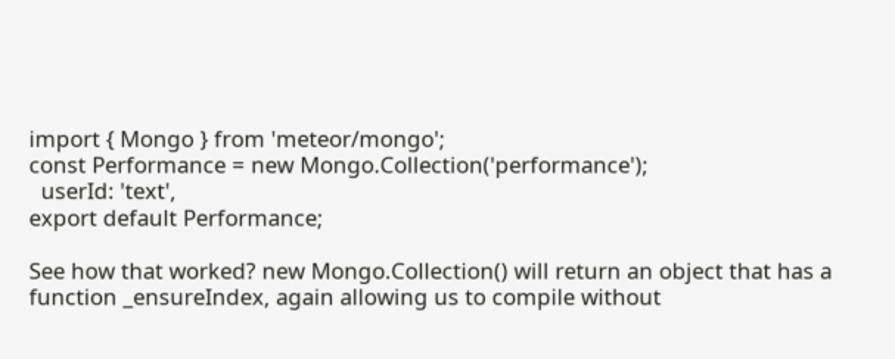import { Mongo } from 'meteor/mongo';
const Performance = new Mongo.Collection('performance');
  userId: 'text',
export default Performance;

See how that worked? new Mongo.Collection() will return an object that has a function _ensureIndex, again allowing us to compile without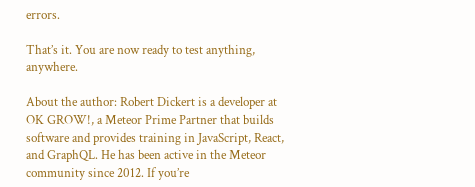errors.

That’s it. You are now ready to test anything, anywhere.

About the author: Robert Dickert is a developer at OK GROW!, a Meteor Prime Partner that builds software and provides training in JavaScript, React, and GraphQL. He has been active in the Meteor community since 2012. If you’re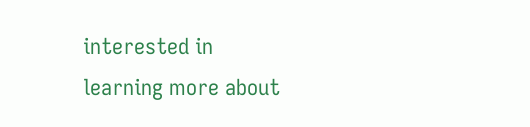interested in learning more about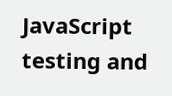JavaScript testing and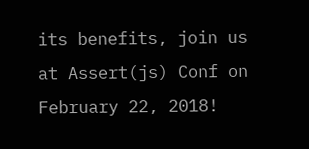its benefits, join us at Assert(js) Conf on February 22, 2018!